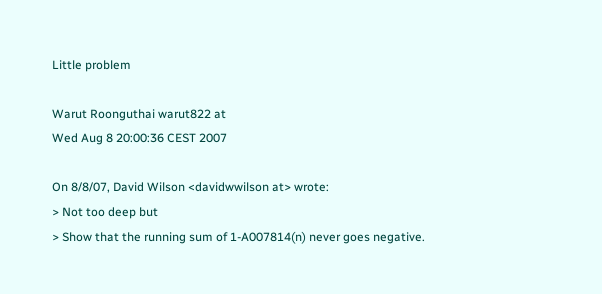Little problem

Warut Roonguthai warut822 at
Wed Aug 8 20:00:36 CEST 2007

On 8/8/07, David Wilson <davidwwilson at> wrote:
> Not too deep but
> Show that the running sum of 1-A007814(n) never goes negative.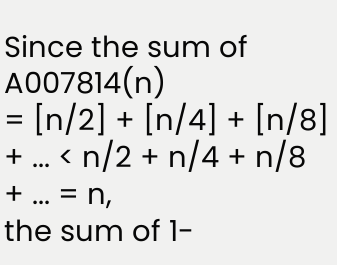Since the sum of A007814(n)
= [n/2] + [n/4] + [n/8] + ... < n/2 + n/4 + n/8 + ... = n,
the sum of 1-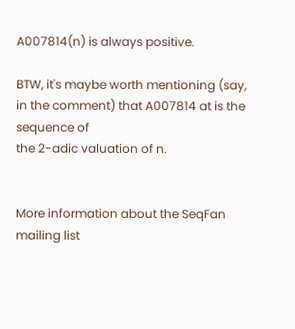A007814(n) is always positive.

BTW, it's maybe worth mentioning (say, in the comment) that A007814 at is the sequence of
the 2-adic valuation of n.


More information about the SeqFan mailing list